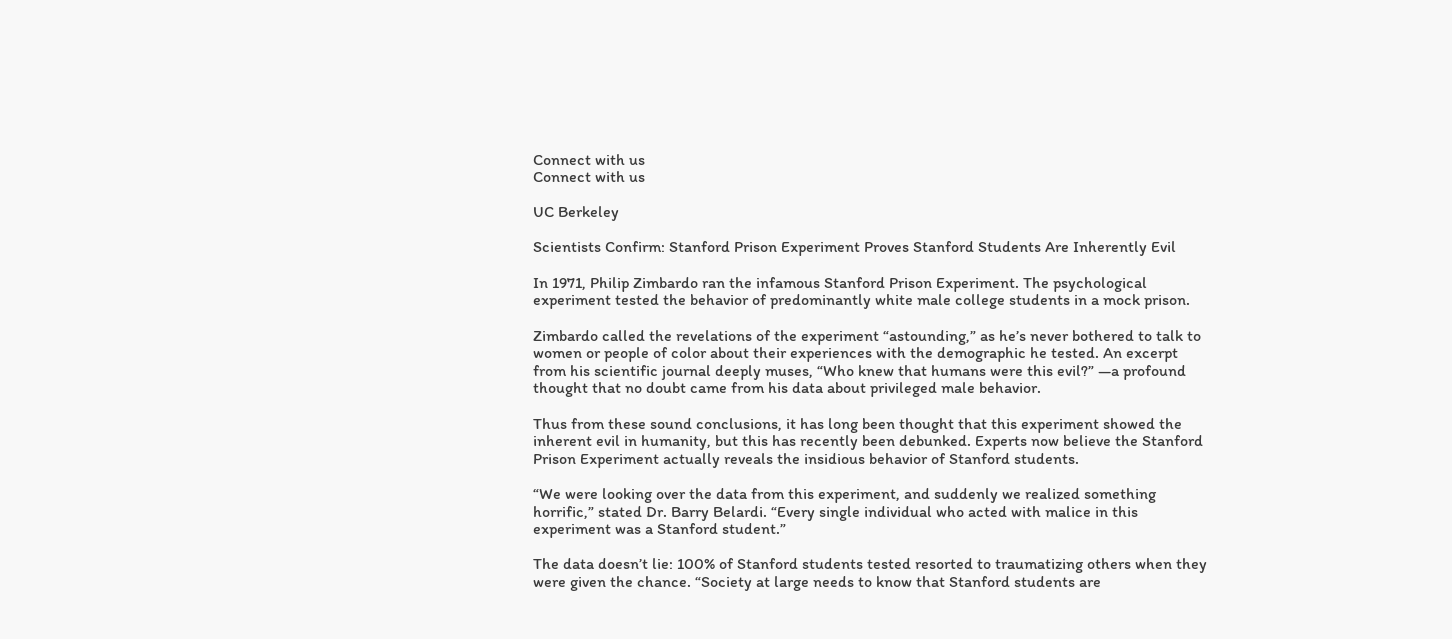Connect with us
Connect with us

UC Berkeley

Scientists Confirm: Stanford Prison Experiment Proves Stanford Students Are Inherently Evil

In 1971, Philip Zimbardo ran the infamous Stanford Prison Experiment. The psychological experiment tested the behavior of predominantly white male college students in a mock prison.

Zimbardo called the revelations of the experiment “astounding,” as he’s never bothered to talk to women or people of color about their experiences with the demographic he tested. An excerpt from his scientific journal deeply muses, “Who knew that humans were this evil?” —a profound thought that no doubt came from his data about privileged male behavior.

Thus from these sound conclusions, it has long been thought that this experiment showed the inherent evil in humanity, but this has recently been debunked. Experts now believe the Stanford Prison Experiment actually reveals the insidious behavior of Stanford students.

“We were looking over the data from this experiment, and suddenly we realized something horrific,” stated Dr. Barry Belardi. “Every single individual who acted with malice in this experiment was a Stanford student.”

The data doesn’t lie: 100% of Stanford students tested resorted to traumatizing others when they were given the chance. “Society at large needs to know that Stanford students are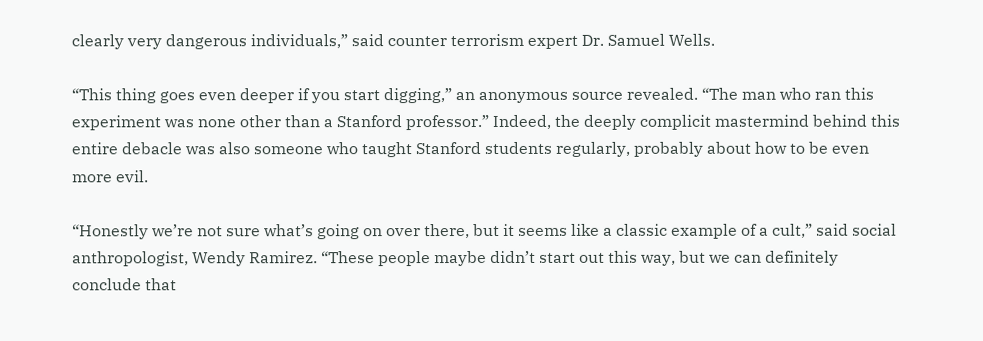clearly very dangerous individuals,” said counter terrorism expert Dr. Samuel Wells.

“This thing goes even deeper if you start digging,” an anonymous source revealed. “The man who ran this experiment was none other than a Stanford professor.” Indeed, the deeply complicit mastermind behind this entire debacle was also someone who taught Stanford students regularly, probably about how to be even more evil.

“Honestly we’re not sure what’s going on over there, but it seems like a classic example of a cult,” said social anthropologist, Wendy Ramirez. “These people maybe didn’t start out this way, but we can definitely conclude that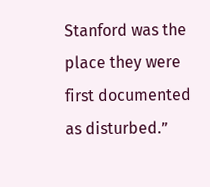Stanford was the place they were first documented as disturbed.”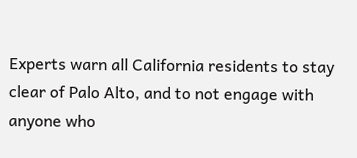Experts warn all California residents to stay clear of Palo Alto, and to not engage with anyone who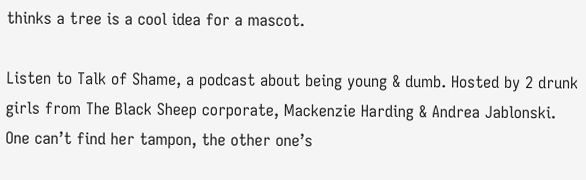thinks a tree is a cool idea for a mascot.

Listen to Talk of Shame, a podcast about being young & dumb. Hosted by 2 drunk girls from The Black Sheep corporate, Mackenzie Harding & Andrea Jablonski. One can’t find her tampon, the other one’s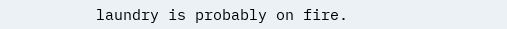laundry is probably on fire.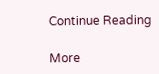Continue Reading

More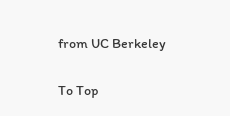from UC Berkeley

To Top